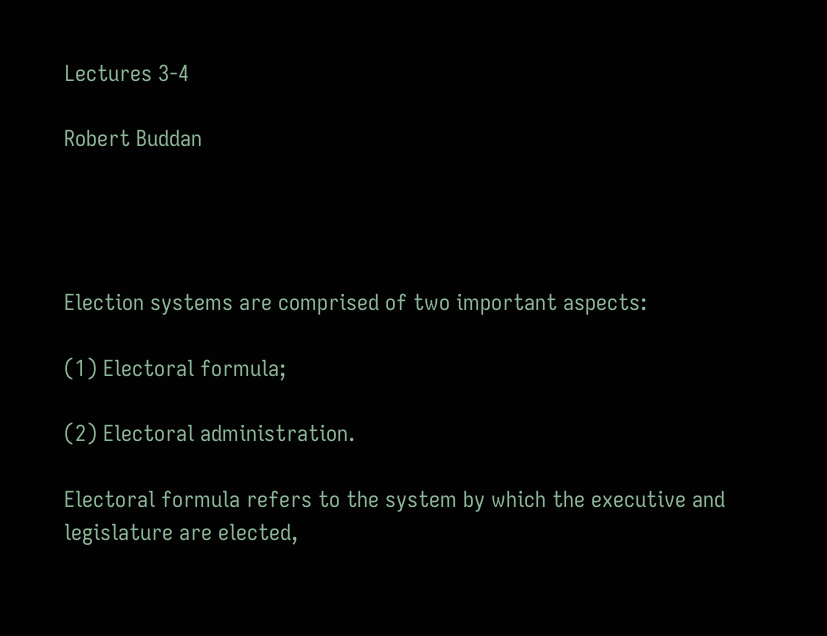Lectures 3-4

Robert Buddan




Election systems are comprised of two important aspects:

(1) Electoral formula;

(2) Electoral administration.

Electoral formula refers to the system by which the executive and legislature are elected,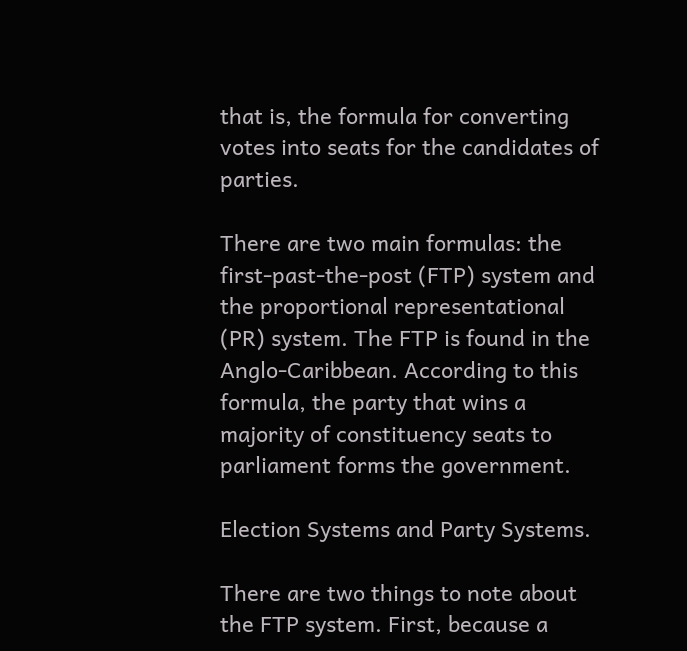that is, the formula for converting votes into seats for the candidates of parties.

There are two main formulas: the first-past-the-post (FTP) system and the proportional representational (PR) system. The FTP is found in the Anglo-Caribbean. According to this formula, the party that wins a majority of constituency seats to parliament forms the government.

Election Systems and Party Systems.

There are two things to note about the FTP system. First, because a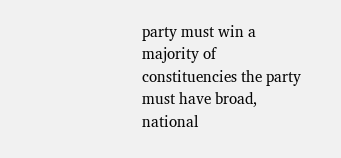party must win a majority of constituencies the party must have broad, national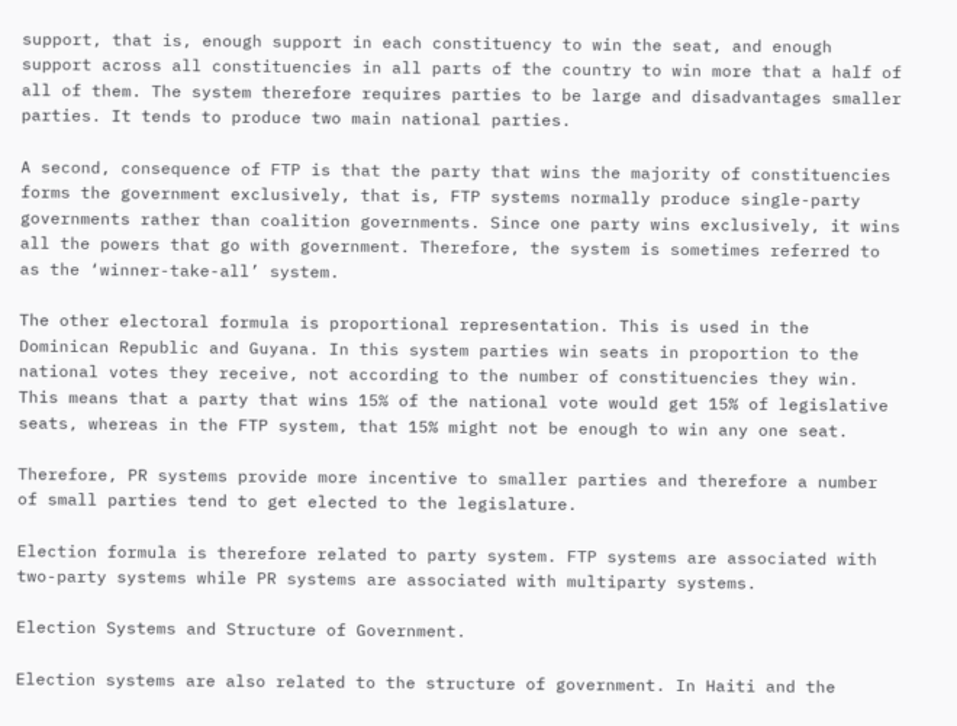support, that is, enough support in each constituency to win the seat, and enough support across all constituencies in all parts of the country to win more that a half of all of them. The system therefore requires parties to be large and disadvantages smaller parties. It tends to produce two main national parties.

A second, consequence of FTP is that the party that wins the majority of constituencies forms the government exclusively, that is, FTP systems normally produce single-party governments rather than coalition governments. Since one party wins exclusively, it wins all the powers that go with government. Therefore, the system is sometimes referred to as the ‘winner-take-all’ system.

The other electoral formula is proportional representation. This is used in the Dominican Republic and Guyana. In this system parties win seats in proportion to the national votes they receive, not according to the number of constituencies they win. This means that a party that wins 15% of the national vote would get 15% of legislative seats, whereas in the FTP system, that 15% might not be enough to win any one seat.

Therefore, PR systems provide more incentive to smaller parties and therefore a number of small parties tend to get elected to the legislature.

Election formula is therefore related to party system. FTP systems are associated with two-party systems while PR systems are associated with multiparty systems.

Election Systems and Structure of Government.

Election systems are also related to the structure of government. In Haiti and the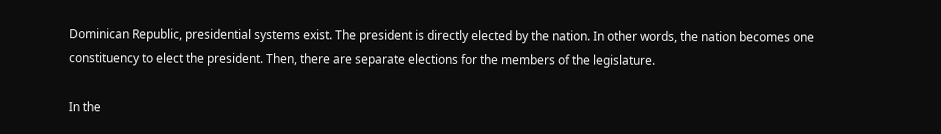Dominican Republic, presidential systems exist. The president is directly elected by the nation. In other words, the nation becomes one constituency to elect the president. Then, there are separate elections for the members of the legislature.

In the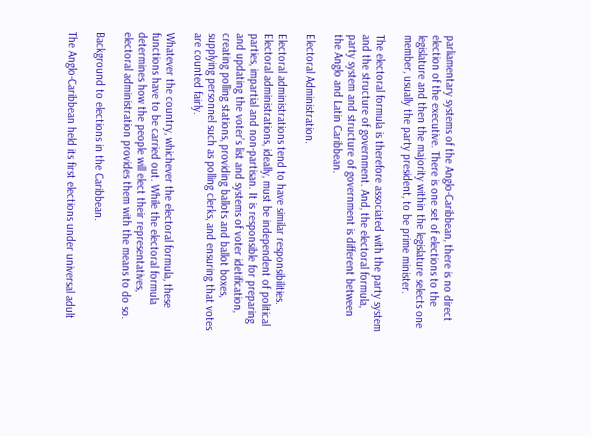parliamentary systems of the Anglo-Caribbean, there is no direct election of the executive. There is one set of elections to the legislature and then the majority within the legislature selects one member, usually the party president, to be prime minister.

The electoral formula is therefore associated with the party system and the structure of government. And, the electoral formula, party system and structure of government is different between the Anglo and Latin Caribbean.

Electoral Administration.

Electoral administrations tend to have similar responsibilities. Electoral administrations, ideally, must be independent of political parties, impartial and non-partisan. It is responsible for preparing and updating the voter’s list and systems of voter idetification, creating polling stations, providing ballots and ballot boxes, supplying personnel such as polling clerks, and ensuring that votes are counted fairly.

Whatever the country, whichever the electoral formula, these functions have to be carried out. While the electoral formula determines how the people will elect their representatives, electoral administration provides them with the means to do so.

Background to elections in the Caribbean.

The Anglo-Caribbean held its first elections under universal adult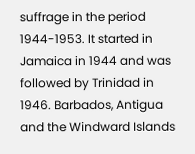suffrage in the period 1944-1953. It started in Jamaica in 1944 and was followed by Trinidad in 1946. Barbados, Antigua and the Windward Islands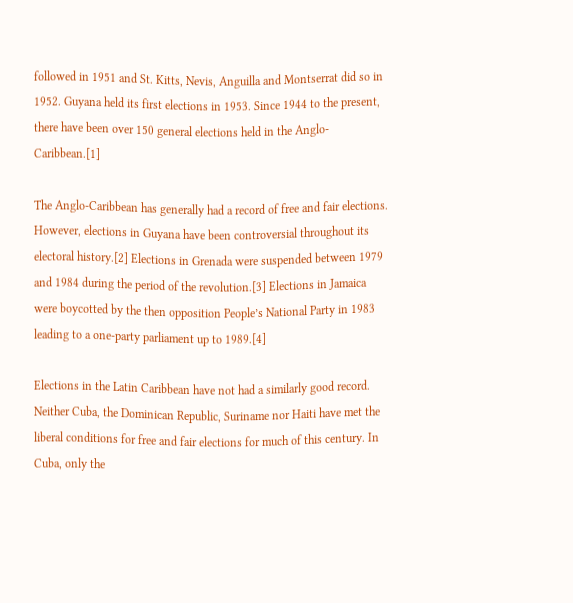followed in 1951 and St. Kitts, Nevis, Anguilla and Montserrat did so in 1952. Guyana held its first elections in 1953. Since 1944 to the present, there have been over 150 general elections held in the Anglo-Caribbean.[1]

The Anglo-Caribbean has generally had a record of free and fair elections. However, elections in Guyana have been controversial throughout its electoral history.[2] Elections in Grenada were suspended between 1979 and 1984 during the period of the revolution.[3] Elections in Jamaica were boycotted by the then opposition People’s National Party in 1983 leading to a one-party parliament up to 1989.[4]

Elections in the Latin Caribbean have not had a similarly good record. Neither Cuba, the Dominican Republic, Suriname nor Haiti have met the liberal conditions for free and fair elections for much of this century. In Cuba, only the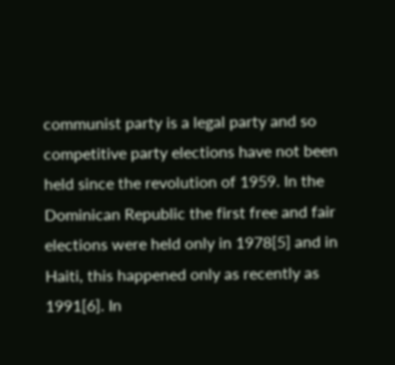communist party is a legal party and so competitive party elections have not been held since the revolution of 1959. In the Dominican Republic the first free and fair elections were held only in 1978[5] and in Haiti, this happened only as recently as 1991[6]. In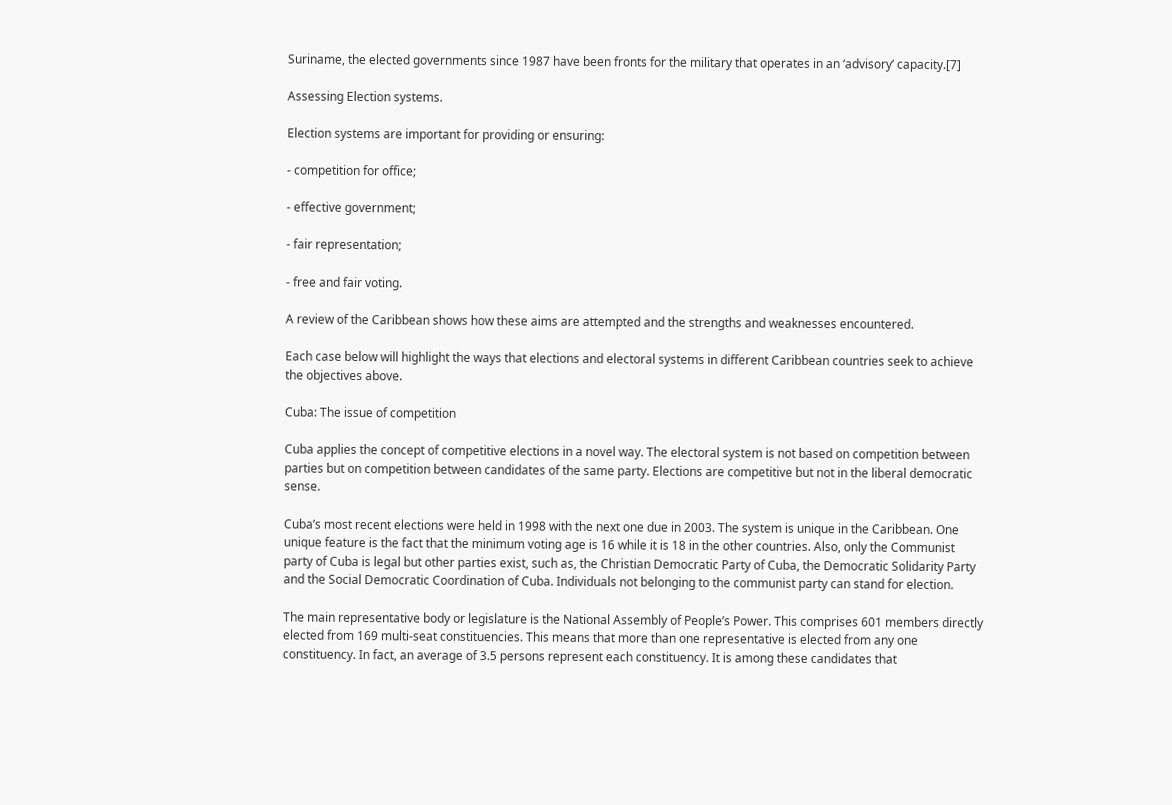Suriname, the elected governments since 1987 have been fronts for the military that operates in an ‘advisory’ capacity.[7]

Assessing Election systems.

Election systems are important for providing or ensuring:

- competition for office;

- effective government;

- fair representation;

- free and fair voting.

A review of the Caribbean shows how these aims are attempted and the strengths and weaknesses encountered.

Each case below will highlight the ways that elections and electoral systems in different Caribbean countries seek to achieve the objectives above.

Cuba: The issue of competition

Cuba applies the concept of competitive elections in a novel way. The electoral system is not based on competition between parties but on competition between candidates of the same party. Elections are competitive but not in the liberal democratic sense.

Cuba’s most recent elections were held in 1998 with the next one due in 2003. The system is unique in the Caribbean. One unique feature is the fact that the minimum voting age is 16 while it is 18 in the other countries. Also, only the Communist party of Cuba is legal but other parties exist, such as, the Christian Democratic Party of Cuba, the Democratic Solidarity Party and the Social Democratic Coordination of Cuba. Individuals not belonging to the communist party can stand for election.

The main representative body or legislature is the National Assembly of People’s Power. This comprises 601 members directly elected from 169 multi-seat constituencies. This means that more than one representative is elected from any one constituency. In fact, an average of 3.5 persons represent each constituency. It is among these candidates that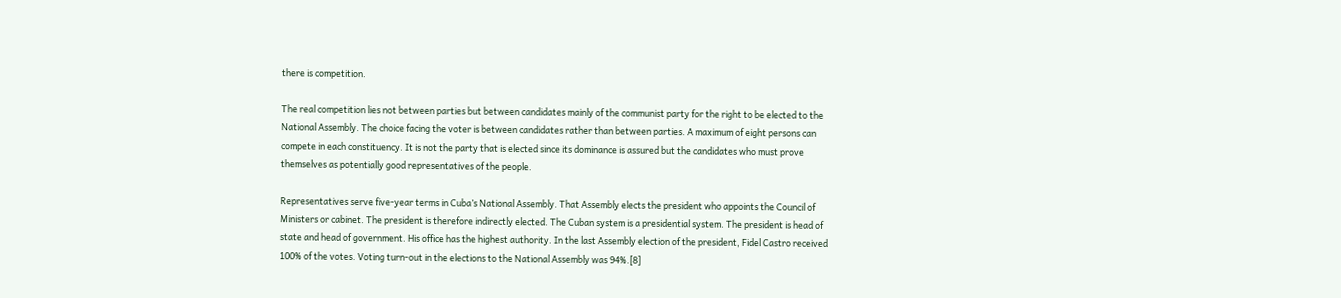there is competition.

The real competition lies not between parties but between candidates mainly of the communist party for the right to be elected to the National Assembly. The choice facing the voter is between candidates rather than between parties. A maximum of eight persons can compete in each constituency. It is not the party that is elected since its dominance is assured but the candidates who must prove themselves as potentially good representatives of the people.

Representatives serve five-year terms in Cuba’s National Assembly. That Assembly elects the president who appoints the Council of Ministers or cabinet. The president is therefore indirectly elected. The Cuban system is a presidential system. The president is head of state and head of government. His office has the highest authority. In the last Assembly election of the president, Fidel Castro received 100% of the votes. Voting turn-out in the elections to the National Assembly was 94%.[8]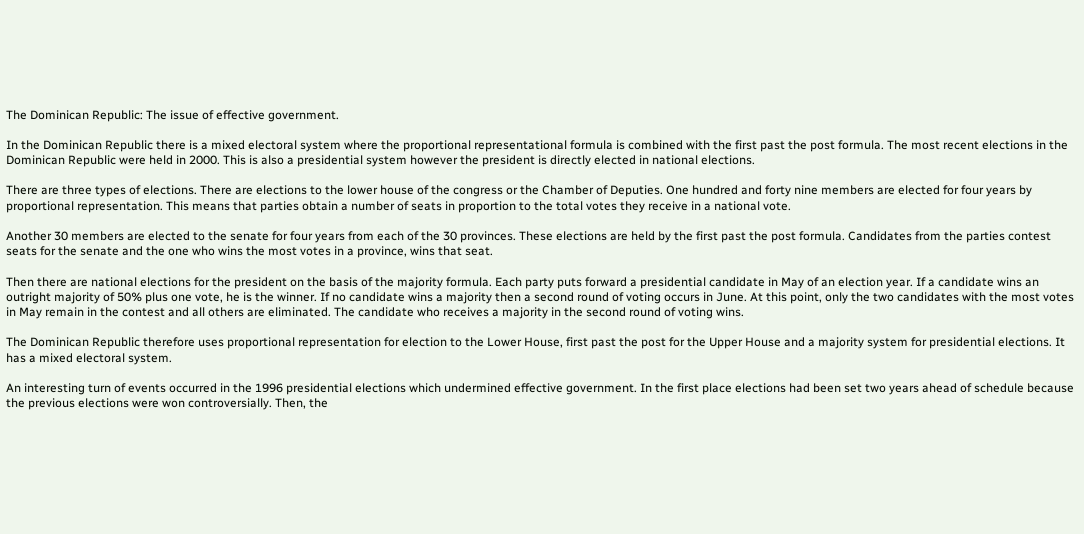The Dominican Republic: The issue of effective government.

In the Dominican Republic there is a mixed electoral system where the proportional representational formula is combined with the first past the post formula. The most recent elections in the Dominican Republic were held in 2000. This is also a presidential system however the president is directly elected in national elections.

There are three types of elections. There are elections to the lower house of the congress or the Chamber of Deputies. One hundred and forty nine members are elected for four years by proportional representation. This means that parties obtain a number of seats in proportion to the total votes they receive in a national vote.

Another 30 members are elected to the senate for four years from each of the 30 provinces. These elections are held by the first past the post formula. Candidates from the parties contest seats for the senate and the one who wins the most votes in a province, wins that seat.

Then there are national elections for the president on the basis of the majority formula. Each party puts forward a presidential candidate in May of an election year. If a candidate wins an outright majority of 50% plus one vote, he is the winner. If no candidate wins a majority then a second round of voting occurs in June. At this point, only the two candidates with the most votes in May remain in the contest and all others are eliminated. The candidate who receives a majority in the second round of voting wins.

The Dominican Republic therefore uses proportional representation for election to the Lower House, first past the post for the Upper House and a majority system for presidential elections. It has a mixed electoral system.

An interesting turn of events occurred in the 1996 presidential elections which undermined effective government. In the first place elections had been set two years ahead of schedule because the previous elections were won controversially. Then, the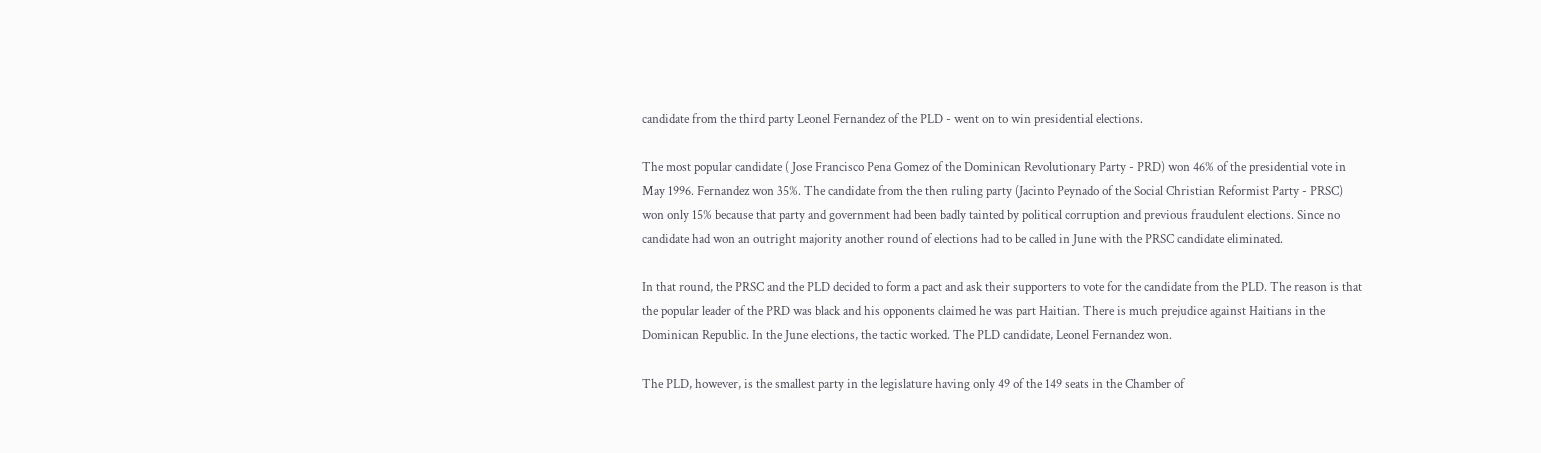candidate from the third party Leonel Fernandez of the PLD - went on to win presidential elections.

The most popular candidate ( Jose Francisco Pena Gomez of the Dominican Revolutionary Party - PRD) won 46% of the presidential vote in May 1996. Fernandez won 35%. The candidate from the then ruling party (Jacinto Peynado of the Social Christian Reformist Party - PRSC) won only 15% because that party and government had been badly tainted by political corruption and previous fraudulent elections. Since no candidate had won an outright majority another round of elections had to be called in June with the PRSC candidate eliminated.

In that round, the PRSC and the PLD decided to form a pact and ask their supporters to vote for the candidate from the PLD. The reason is that the popular leader of the PRD was black and his opponents claimed he was part Haitian. There is much prejudice against Haitians in the Dominican Republic. In the June elections, the tactic worked. The PLD candidate, Leonel Fernandez won.

The PLD, however, is the smallest party in the legislature having only 49 of the 149 seats in the Chamber of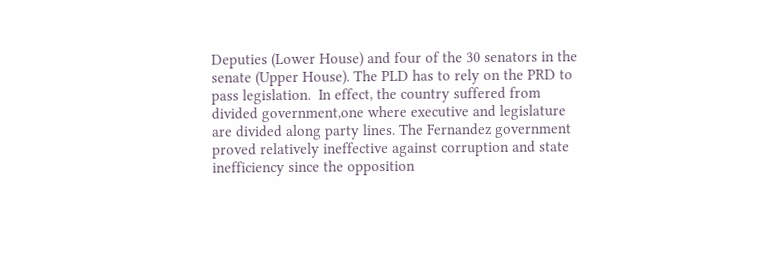Deputies (Lower House) and four of the 30 senators in the senate (Upper House). The PLD has to rely on the PRD to pass legislation.  In effect, the country suffered from divided government,one where executive and legislature are divided along party lines. The Fernandez government proved relatively ineffective against corruption and state inefficiency since the opposition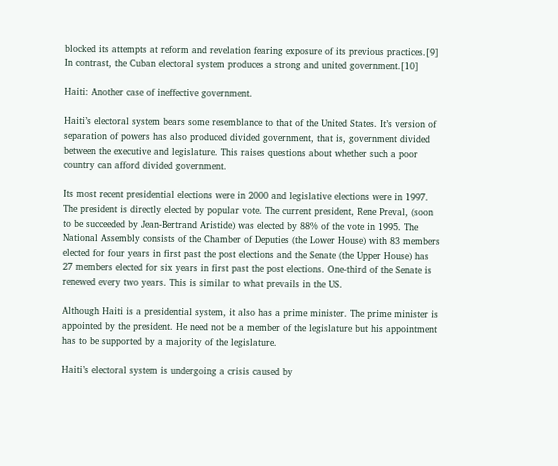blocked its attempts at reform and revelation fearing exposure of its previous practices.[9] In contrast, the Cuban electoral system produces a strong and united government.[10]

Haiti: Another case of ineffective government.

Haiti’s electoral system bears some resemblance to that of the United States. It’s version of separation of powers has also produced divided government, that is, government divided between the executive and legislature. This raises questions about whether such a poor country can afford divided government.

Its most recent presidential elections were in 2000 and legislative elections were in 1997. The president is directly elected by popular vote. The current president, Rene Preval, (soon to be succeeded by Jean-Bertrand Aristide) was elected by 88% of the vote in 1995. The National Assembly consists of the Chamber of Deputies (the Lower House) with 83 members elected for four years in first past the post elections and the Senate (the Upper House) has 27 members elected for six years in first past the post elections. One-third of the Senate is renewed every two years. This is similar to what prevails in the US.

Although Haiti is a presidential system, it also has a prime minister. The prime minister is appointed by the president. He need not be a member of the legislature but his appointment has to be supported by a majority of the legislature.

Haiti’s electoral system is undergoing a crisis caused by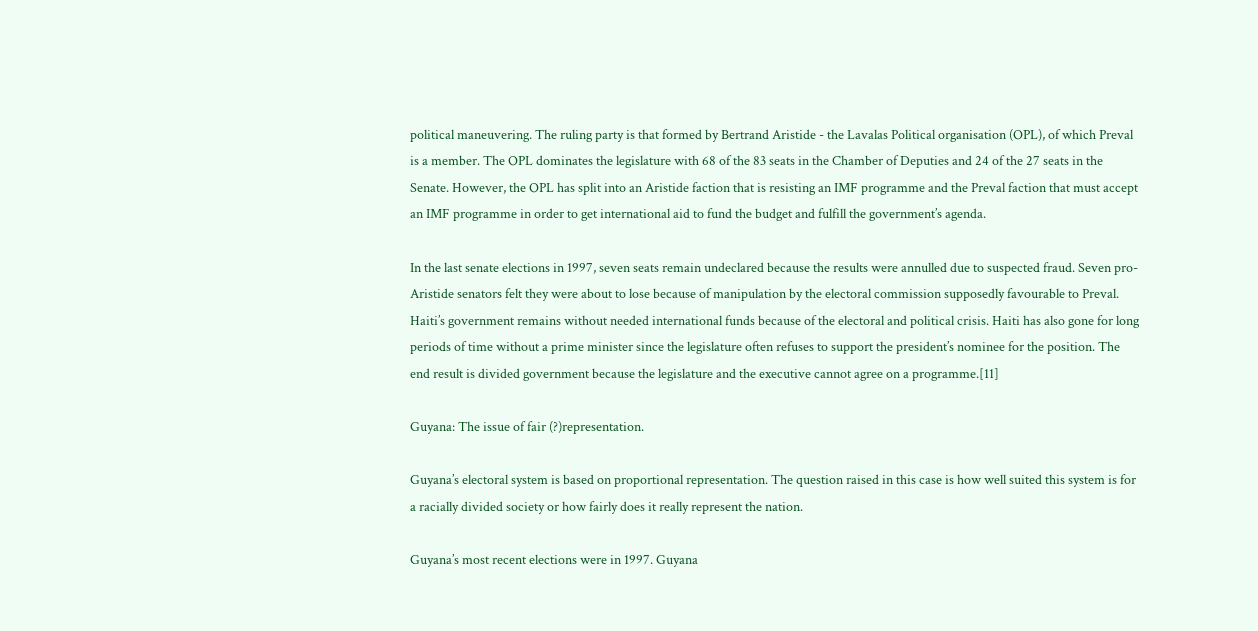political maneuvering. The ruling party is that formed by Bertrand Aristide - the Lavalas Political organisation (OPL), of which Preval is a member. The OPL dominates the legislature with 68 of the 83 seats in the Chamber of Deputies and 24 of the 27 seats in the Senate. However, the OPL has split into an Aristide faction that is resisting an IMF programme and the Preval faction that must accept an IMF programme in order to get international aid to fund the budget and fulfill the government’s agenda.

In the last senate elections in 1997, seven seats remain undeclared because the results were annulled due to suspected fraud. Seven pro-Aristide senators felt they were about to lose because of manipulation by the electoral commission supposedly favourable to Preval. Haiti’s government remains without needed international funds because of the electoral and political crisis. Haiti has also gone for long periods of time without a prime minister since the legislature often refuses to support the president’s nominee for the position. The end result is divided government because the legislature and the executive cannot agree on a programme.[11]

Guyana: The issue of fair (?)representation.

Guyana’s electoral system is based on proportional representation. The question raised in this case is how well suited this system is for a racially divided society or how fairly does it really represent the nation.

Guyana’s most recent elections were in 1997. Guyana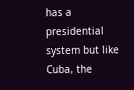has a presidential system but like Cuba, the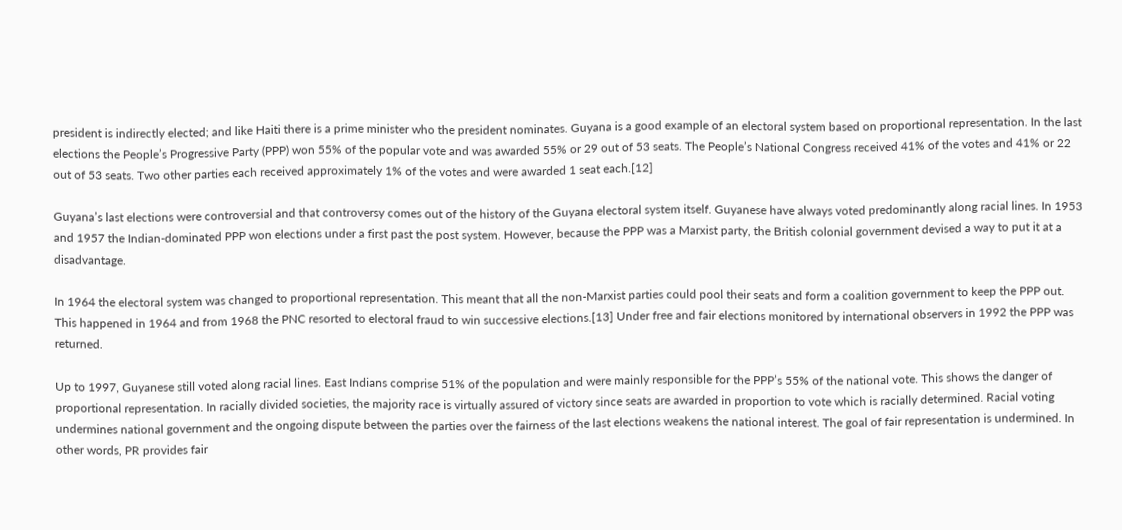president is indirectly elected; and like Haiti there is a prime minister who the president nominates. Guyana is a good example of an electoral system based on proportional representation. In the last elections the People’s Progressive Party (PPP) won 55% of the popular vote and was awarded 55% or 29 out of 53 seats. The People’s National Congress received 41% of the votes and 41% or 22 out of 53 seats. Two other parties each received approximately 1% of the votes and were awarded 1 seat each.[12]

Guyana’s last elections were controversial and that controversy comes out of the history of the Guyana electoral system itself. Guyanese have always voted predominantly along racial lines. In 1953 and 1957 the Indian-dominated PPP won elections under a first past the post system. However, because the PPP was a Marxist party, the British colonial government devised a way to put it at a disadvantage.

In 1964 the electoral system was changed to proportional representation. This meant that all the non-Marxist parties could pool their seats and form a coalition government to keep the PPP out. This happened in 1964 and from 1968 the PNC resorted to electoral fraud to win successive elections.[13] Under free and fair elections monitored by international observers in 1992 the PPP was returned.

Up to 1997, Guyanese still voted along racial lines. East Indians comprise 51% of the population and were mainly responsible for the PPP’s 55% of the national vote. This shows the danger of proportional representation. In racially divided societies, the majority race is virtually assured of victory since seats are awarded in proportion to vote which is racially determined. Racial voting undermines national government and the ongoing dispute between the parties over the fairness of the last elections weakens the national interest. The goal of fair representation is undermined. In other words, PR provides fair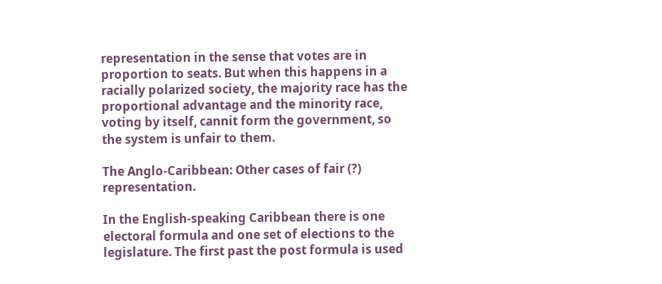representation in the sense that votes are in proportion to seats. But when this happens in a racially polarized society, the majority race has the proportional advantage and the minority race, voting by itself, cannit form the government, so the system is unfair to them.

The Anglo-Caribbean: Other cases of fair (?) representation.

In the English-speaking Caribbean there is one electoral formula and one set of elections to the legislature. The first past the post formula is used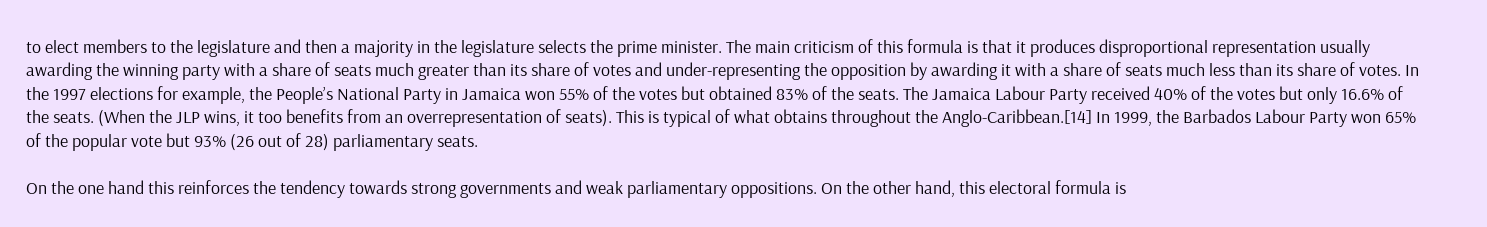to elect members to the legislature and then a majority in the legislature selects the prime minister. The main criticism of this formula is that it produces disproportional representation usually awarding the winning party with a share of seats much greater than its share of votes and under-representing the opposition by awarding it with a share of seats much less than its share of votes. In the 1997 elections for example, the People’s National Party in Jamaica won 55% of the votes but obtained 83% of the seats. The Jamaica Labour Party received 40% of the votes but only 16.6% of the seats. (When the JLP wins, it too benefits from an overrepresentation of seats). This is typical of what obtains throughout the Anglo-Caribbean.[14] In 1999, the Barbados Labour Party won 65% of the popular vote but 93% (26 out of 28) parliamentary seats.

On the one hand this reinforces the tendency towards strong governments and weak parliamentary oppositions. On the other hand, this electoral formula is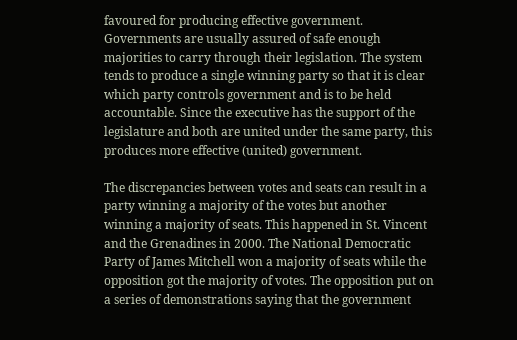favoured for producing effective government. Governments are usually assured of safe enough majorities to carry through their legislation. The system tends to produce a single winning party so that it is clear which party controls government and is to be held accountable. Since the executive has the support of the legislature and both are united under the same party, this produces more effective (united) government.

The discrepancies between votes and seats can result in a party winning a majority of the votes but another winning a majority of seats. This happened in St. Vincent and the Grenadines in 2000. The National Democratic Party of James Mitchell won a majority of seats while the opposition got the majority of votes. The opposition put on a series of demonstrations saying that the government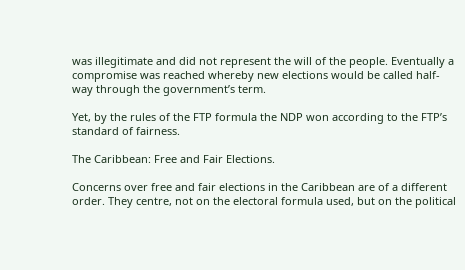was illegitimate and did not represent the will of the people. Eventually a compromise was reached whereby new elections would be called half-way through the government’s term.

Yet, by the rules of the FTP formula the NDP won according to the FTP’s standard of fairness.

The Caribbean: Free and Fair Elections.

Concerns over free and fair elections in the Caribbean are of a different order. They centre, not on the electoral formula used, but on the political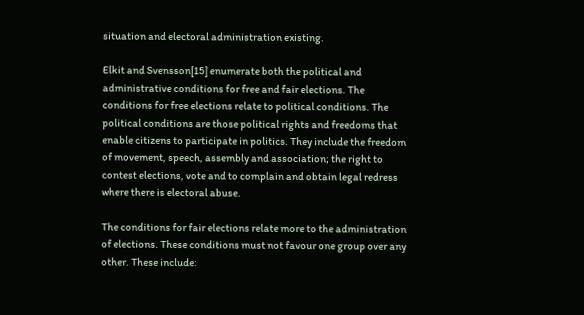situation and electoral administration existing.

Elkit and Svensson[15] enumerate both the political and administrative conditions for free and fair elections. The conditions for free elections relate to political conditions. The political conditions are those political rights and freedoms that enable citizens to participate in politics. They include the freedom of movement, speech, assembly and association; the right to contest elections, vote and to complain and obtain legal redress where there is electoral abuse.

The conditions for fair elections relate more to the administration of elections. These conditions must not favour one group over any other. These include: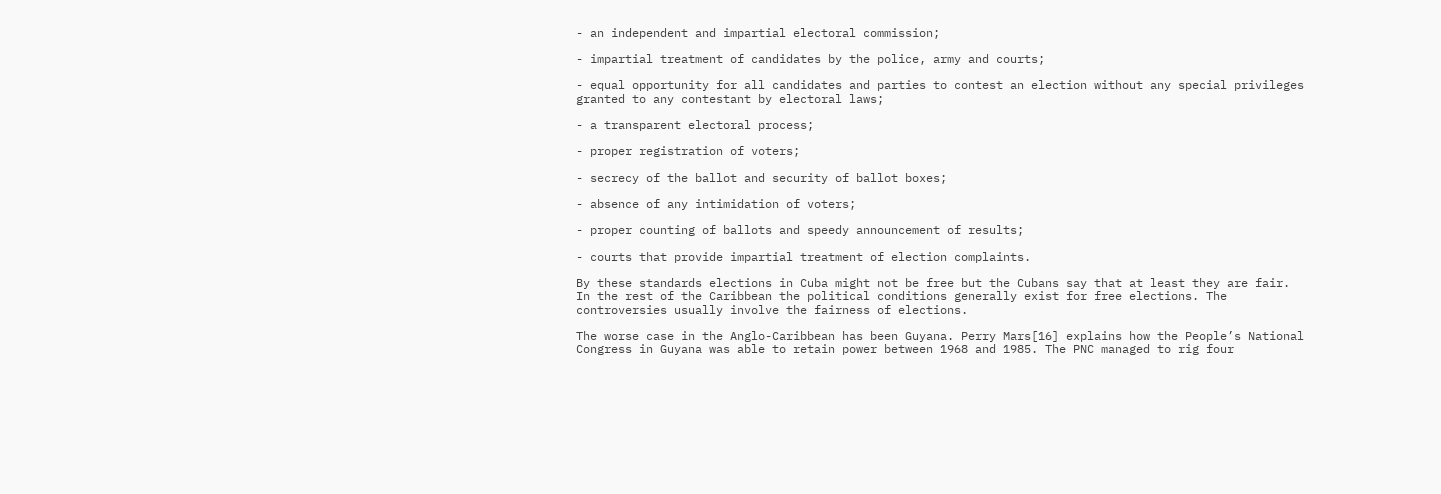- an independent and impartial electoral commission;

- impartial treatment of candidates by the police, army and courts;

- equal opportunity for all candidates and parties to contest an election without any special privileges granted to any contestant by electoral laws;

- a transparent electoral process;

- proper registration of voters;

- secrecy of the ballot and security of ballot boxes;

- absence of any intimidation of voters;

- proper counting of ballots and speedy announcement of results;

- courts that provide impartial treatment of election complaints.

By these standards elections in Cuba might not be free but the Cubans say that at least they are fair. In the rest of the Caribbean the political conditions generally exist for free elections. The controversies usually involve the fairness of elections.

The worse case in the Anglo-Caribbean has been Guyana. Perry Mars[16] explains how the People’s National Congress in Guyana was able to retain power between 1968 and 1985. The PNC managed to rig four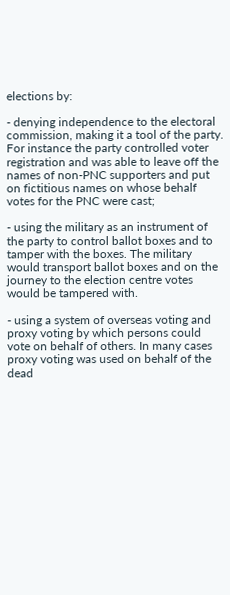elections by:

- denying independence to the electoral commission, making it a tool of the party. For instance the party controlled voter registration and was able to leave off the names of non-PNC supporters and put on fictitious names on whose behalf votes for the PNC were cast;

- using the military as an instrument of the party to control ballot boxes and to tamper with the boxes. The military would transport ballot boxes and on the journey to the election centre votes would be tampered with.

- using a system of overseas voting and proxy voting by which persons could vote on behalf of others. In many cases proxy voting was used on behalf of the dead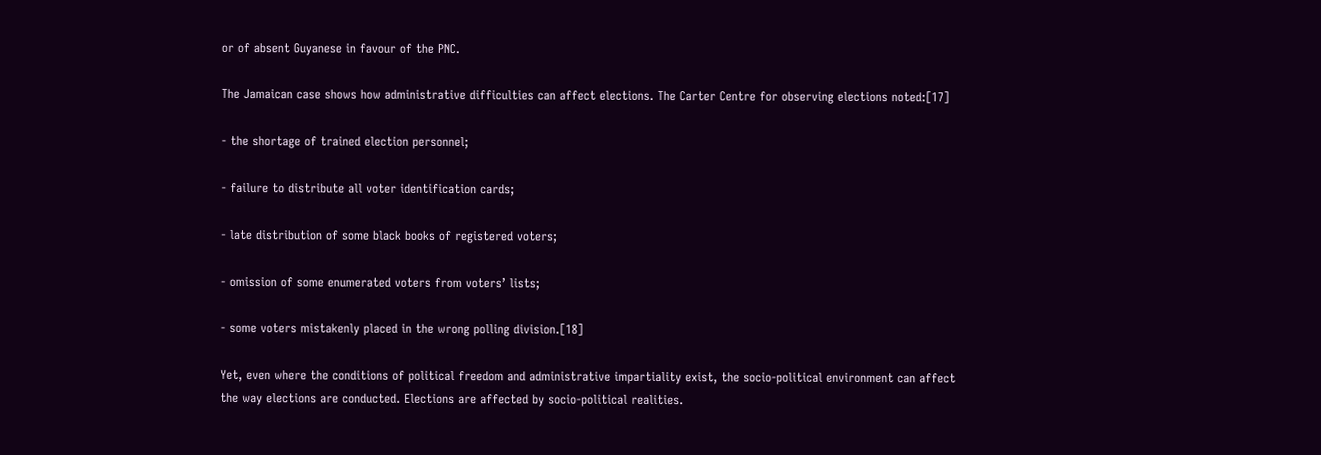or of absent Guyanese in favour of the PNC.

The Jamaican case shows how administrative difficulties can affect elections. The Carter Centre for observing elections noted:[17]

- the shortage of trained election personnel;

- failure to distribute all voter identification cards;

- late distribution of some black books of registered voters;

- omission of some enumerated voters from voters’ lists;

- some voters mistakenly placed in the wrong polling division.[18]

Yet, even where the conditions of political freedom and administrative impartiality exist, the socio-political environment can affect the way elections are conducted. Elections are affected by socio-political realities.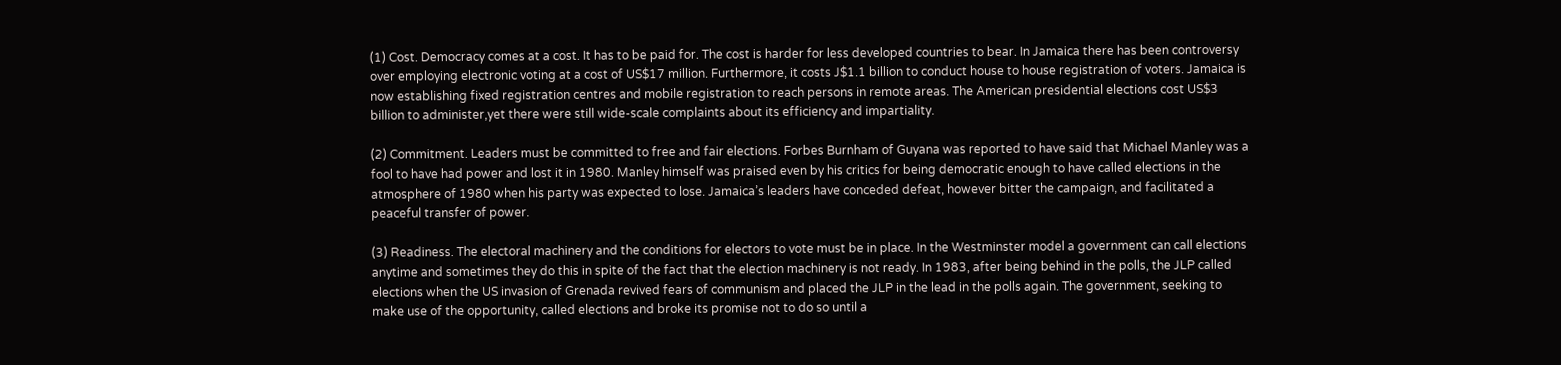(1) Cost. Democracy comes at a cost. It has to be paid for. The cost is harder for less developed countries to bear. In Jamaica there has been controversy over employing electronic voting at a cost of US$17 million. Furthermore, it costs J$1.1 billion to conduct house to house registration of voters. Jamaica is now establishing fixed registration centres and mobile registration to reach persons in remote areas. The American presidential elections cost US$3 billion to administer,yet there were still wide-scale complaints about its efficiency and impartiality.

(2) Commitment. Leaders must be committed to free and fair elections. Forbes Burnham of Guyana was reported to have said that Michael Manley was a fool to have had power and lost it in 1980. Manley himself was praised even by his critics for being democratic enough to have called elections in the atmosphere of 1980 when his party was expected to lose. Jamaica’s leaders have conceded defeat, however bitter the campaign, and facilitated a peaceful transfer of power.

(3) Readiness. The electoral machinery and the conditions for electors to vote must be in place. In the Westminster model a government can call elections anytime and sometimes they do this in spite of the fact that the election machinery is not ready. In 1983, after being behind in the polls, the JLP called elections when the US invasion of Grenada revived fears of communism and placed the JLP in the lead in the polls again. The government, seeking to make use of the opportunity, called elections and broke its promise not to do so until a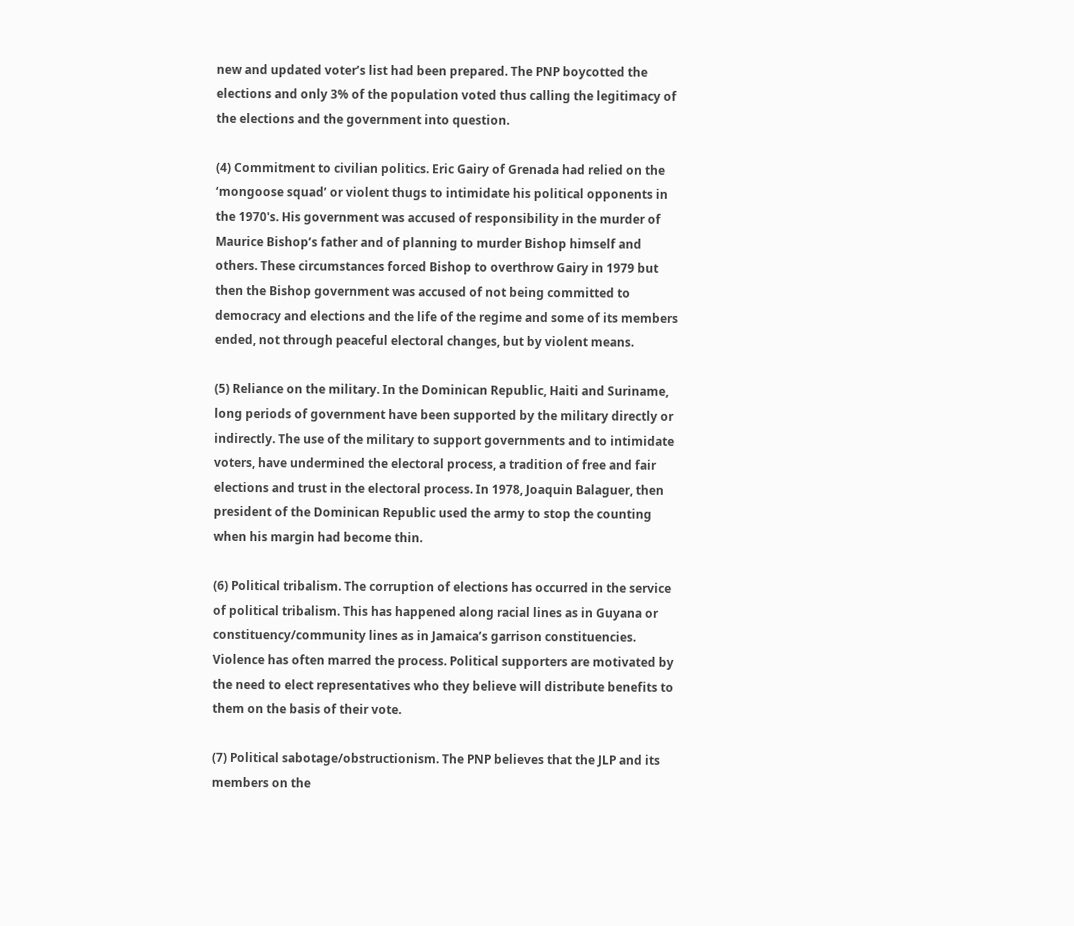new and updated voter’s list had been prepared. The PNP boycotted the elections and only 3% of the population voted thus calling the legitimacy of the elections and the government into question.

(4) Commitment to civilian politics. Eric Gairy of Grenada had relied on the ‘mongoose squad’ or violent thugs to intimidate his political opponents in the 1970's. His government was accused of responsibility in the murder of Maurice Bishop’s father and of planning to murder Bishop himself and others. These circumstances forced Bishop to overthrow Gairy in 1979 but then the Bishop government was accused of not being committed to democracy and elections and the life of the regime and some of its members ended, not through peaceful electoral changes, but by violent means.

(5) Reliance on the military. In the Dominican Republic, Haiti and Suriname, long periods of government have been supported by the military directly or indirectly. The use of the military to support governments and to intimidate voters, have undermined the electoral process, a tradition of free and fair elections and trust in the electoral process. In 1978, Joaquin Balaguer, then president of the Dominican Republic used the army to stop the counting when his margin had become thin.

(6) Political tribalism. The corruption of elections has occurred in the service of political tribalism. This has happened along racial lines as in Guyana or constituency/community lines as in Jamaica’s garrison constituencies. Violence has often marred the process. Political supporters are motivated by the need to elect representatives who they believe will distribute benefits to them on the basis of their vote.

(7) Political sabotage/obstructionism. The PNP believes that the JLP and its members on the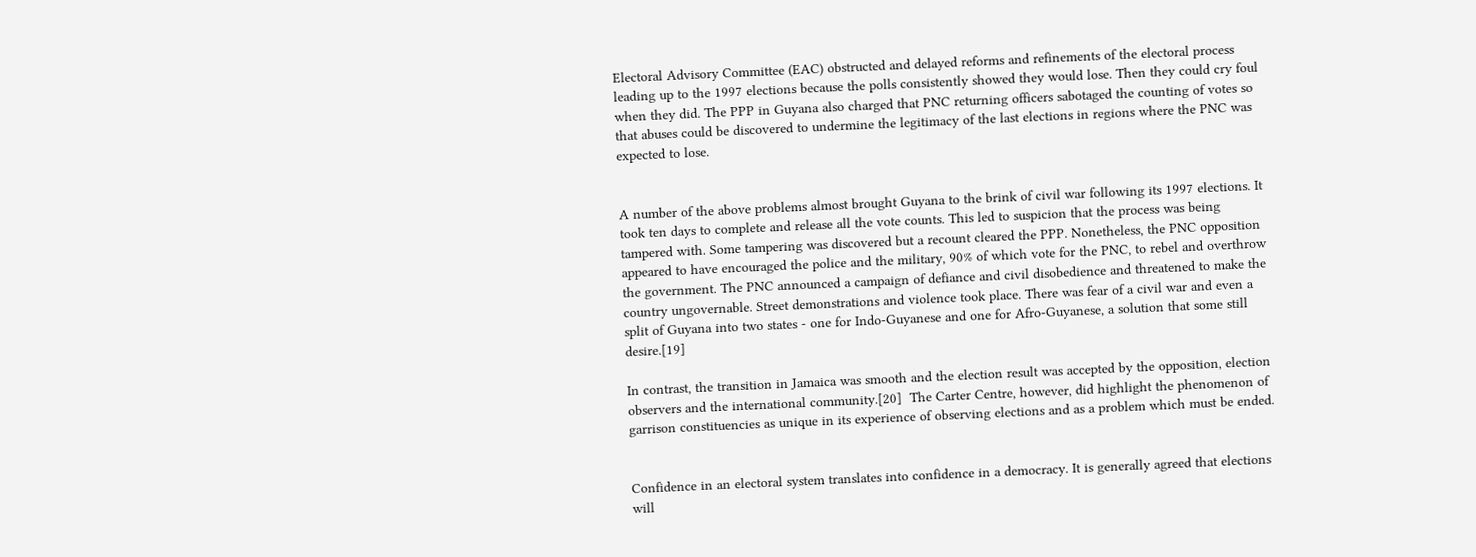Electoral Advisory Committee (EAC) obstructed and delayed reforms and refinements of the electoral process leading up to the 1997 elections because the polls consistently showed they would lose. Then they could cry foul when they did. The PPP in Guyana also charged that PNC returning officers sabotaged the counting of votes so that abuses could be discovered to undermine the legitimacy of the last elections in regions where the PNC was expected to lose.


A number of the above problems almost brought Guyana to the brink of civil war following its 1997 elections. It took ten days to complete and release all the vote counts. This led to suspicion that the process was being tampered with. Some tampering was discovered but a recount cleared the PPP. Nonetheless, the PNC opposition appeared to have encouraged the police and the military, 90% of which vote for the PNC, to rebel and overthrow the government. The PNC announced a campaign of defiance and civil disobedience and threatened to make the country ungovernable. Street demonstrations and violence took place. There was fear of a civil war and even a split of Guyana into two states - one for Indo-Guyanese and one for Afro-Guyanese, a solution that some still desire.[19]

In contrast, the transition in Jamaica was smooth and the election result was accepted by the opposition, election observers and the international community.[20]  The Carter Centre, however, did highlight the phenomenon of garrison constituencies as unique in its experience of observing elections and as a problem which must be ended.


Confidence in an electoral system translates into confidence in a democracy. It is generally agreed that elections will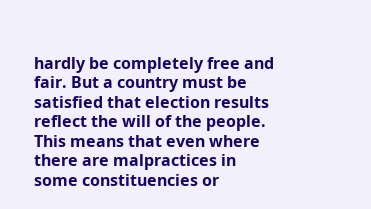hardly be completely free and fair. But a country must be satisfied that election results reflect the will of the people. This means that even where there are malpractices in some constituencies or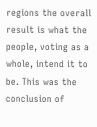regions the overall result is what the people, voting as a whole, intend it to be. This was the conclusion of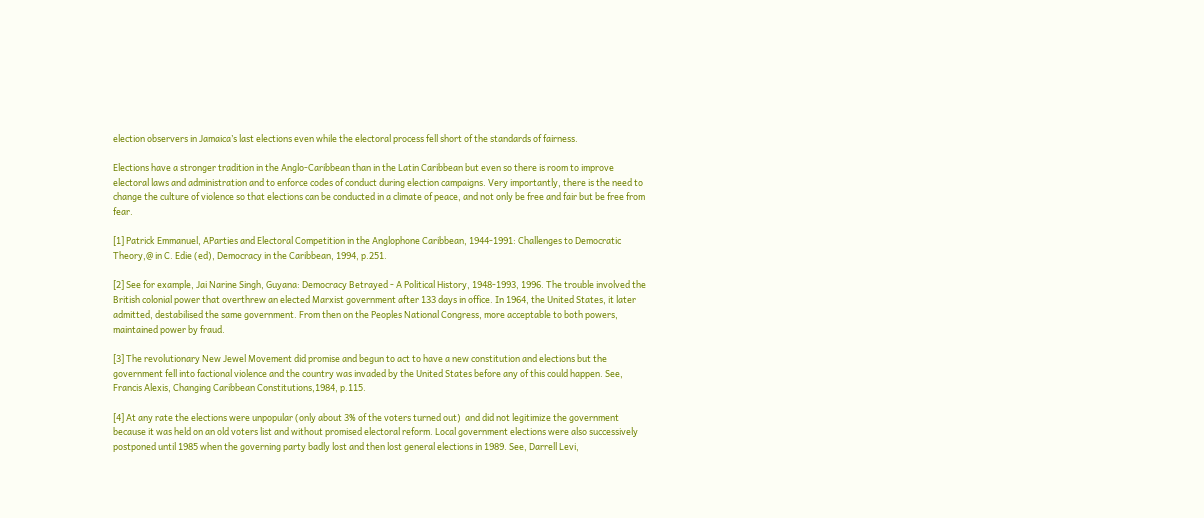election observers in Jamaica’s last elections even while the electoral process fell short of the standards of fairness.

Elections have a stronger tradition in the Anglo-Caribbean than in the Latin Caribbean but even so there is room to improve electoral laws and administration and to enforce codes of conduct during election campaigns. Very importantly, there is the need to change the culture of violence so that elections can be conducted in a climate of peace, and not only be free and fair but be free from fear.

[1] Patrick Emmanuel, AParties and Electoral Competition in the Anglophone Caribbean, 1944-1991: Challenges to Democratic Theory,@ in C. Edie (ed), Democracy in the Caribbean, 1994, p.251.

[2] See for example, Jai Narine Singh, Guyana: Democracy Betrayed - A Political History, 1948-1993, 1996. The trouble involved the British colonial power that overthrew an elected Marxist government after 133 days in office. In 1964, the United States, it later admitted, destabilised the same government. From then on the Peoples National Congress, more acceptable to both powers, maintained power by fraud.

[3] The revolutionary New Jewel Movement did promise and begun to act to have a new constitution and elections but the government fell into factional violence and the country was invaded by the United States before any of this could happen. See, Francis Alexis, Changing Caribbean Constitutions,1984, p.115.

[4] At any rate the elections were unpopular (only about 3% of the voters turned out)  and did not legitimize the government because it was held on an old voters list and without promised electoral reform. Local government elections were also successively postponed until 1985 when the governing party badly lost and then lost general elections in 1989. See, Darrell Levi,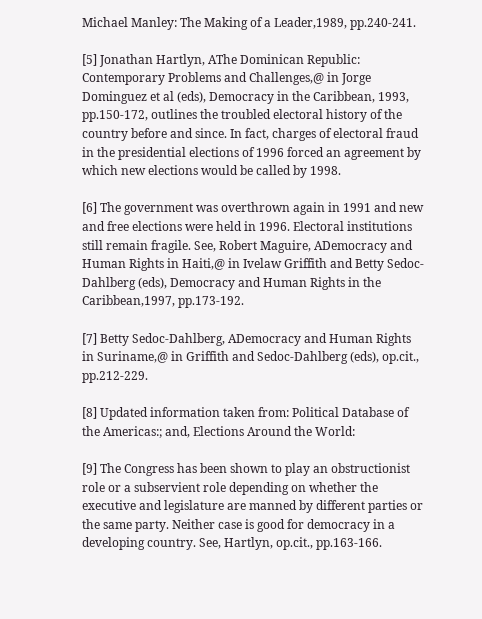Michael Manley: The Making of a Leader,1989, pp.240-241.

[5] Jonathan Hartlyn, AThe Dominican Republic: Contemporary Problems and Challenges,@ in Jorge Dominguez et al (eds), Democracy in the Caribbean, 1993, pp.150-172, outlines the troubled electoral history of the country before and since. In fact, charges of electoral fraud in the presidential elections of 1996 forced an agreement by which new elections would be called by 1998.

[6] The government was overthrown again in 1991 and new and free elections were held in 1996. Electoral institutions still remain fragile. See, Robert Maguire, ADemocracy and Human Rights in Haiti,@ in Ivelaw Griffith and Betty Sedoc-Dahlberg (eds), Democracy and Human Rights in the Caribbean,1997, pp.173-192.

[7] Betty Sedoc-Dahlberg, ADemocracy and Human Rights in Suriname,@ in Griffith and Sedoc-Dahlberg (eds), op.cit., pp.212-229.

[8] Updated information taken from: Political Database of the Americas:; and, Elections Around the World:

[9] The Congress has been shown to play an obstructionist role or a subservient role depending on whether the executive and legislature are manned by different parties or the same party. Neither case is good for democracy in a developing country. See, Hartlyn, op.cit., pp.163-166.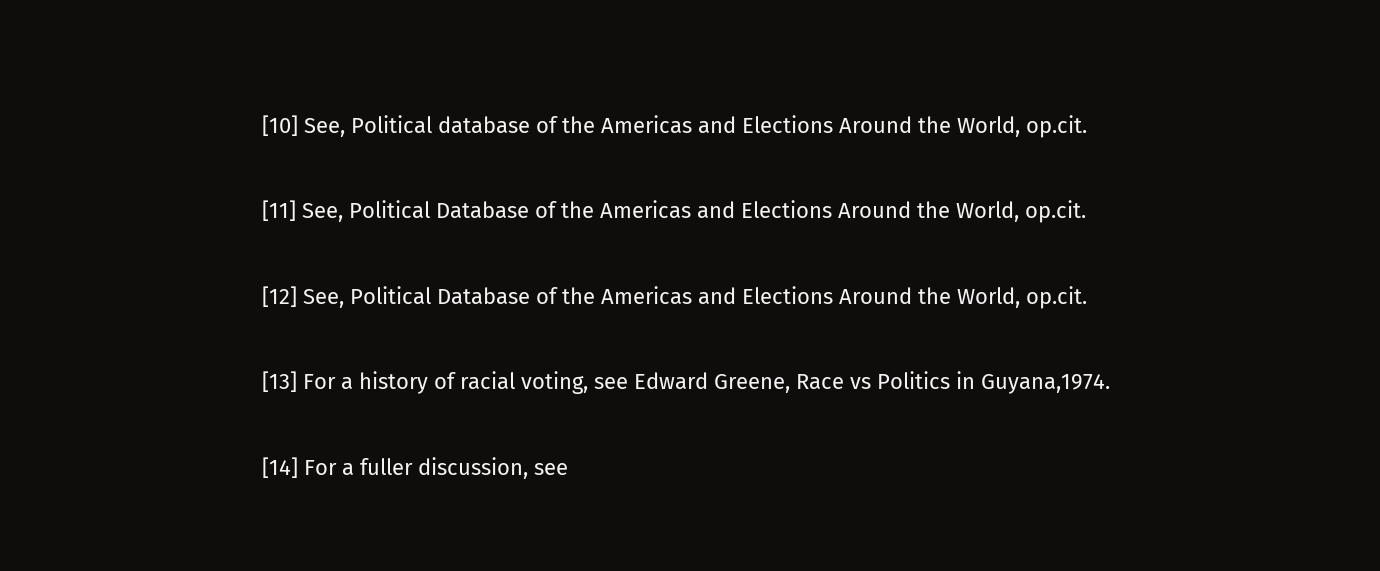[10] See, Political database of the Americas and Elections Around the World, op.cit.

[11] See, Political Database of the Americas and Elections Around the World, op.cit.

[12] See, Political Database of the Americas and Elections Around the World, op.cit.

[13] For a history of racial voting, see Edward Greene, Race vs Politics in Guyana,1974.

[14] For a fuller discussion, see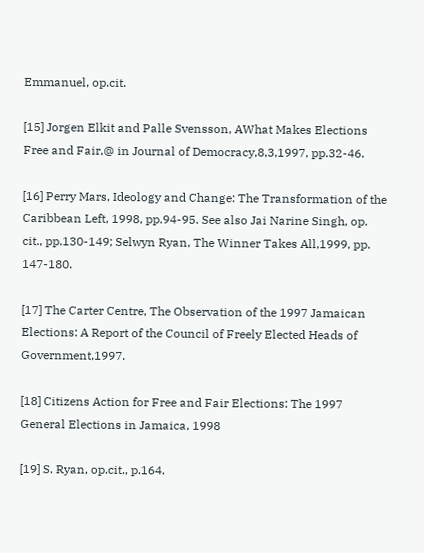Emmanuel, op.cit.

[15] Jorgen Elkit and Palle Svensson, AWhat Makes Elections Free and Fair,@ in Journal of Democracy,8,3,1997, pp.32-46.

[16] Perry Mars, Ideology and Change: The Transformation of the Caribbean Left, 1998, pp.94-95. See also Jai Narine Singh, op. cit., pp.130-149; Selwyn Ryan, The Winner Takes All,1999, pp. 147-180.

[17] The Carter Centre, The Observation of the 1997 Jamaican Elections: A Report of the Council of Freely Elected Heads of Government,1997.

[18] Citizens Action for Free and Fair Elections: The 1997 General Elections in Jamaica, 1998

[19] S. Ryan, op.cit., p.164.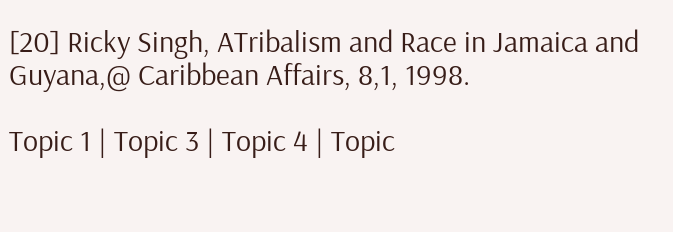[20] Ricky Singh, ATribalism and Race in Jamaica and Guyana,@ Caribbean Affairs, 8,1, 1998.

Topic 1 | Topic 3 | Topic 4 | Topic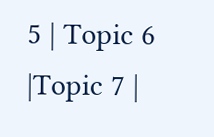5 | Topic 6 |Topic 7 |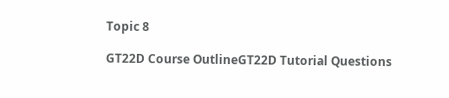Topic 8

GT22D Course OutlineGT22D Tutorial Questions